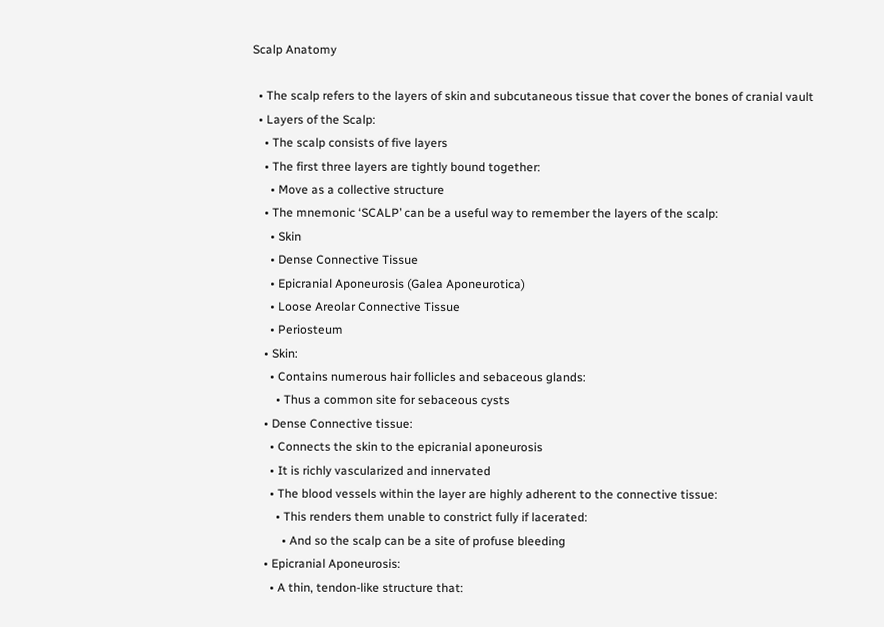Scalp Anatomy

  • The scalp refers to the layers of skin and subcutaneous tissue that cover the bones of cranial vault
  • Layers of the Scalp:
    • The scalp consists of five layers
    • The first three layers are tightly bound together:
      • Move as a collective structure
    • The mnemonic ‘SCALP’ can be a useful way to remember the layers of the scalp:
      • Skin
      • Dense Connective Tissue
      • Epicranial Aponeurosis (Galea Aponeurotica)
      • Loose Areolar Connective Tissue
      • Periosteum
    • Skin:
      • Contains numerous hair follicles and sebaceous glands:
        • Thus a common site for sebaceous cysts
    • Dense Connective tissue:
      • Connects the skin to the epicranial aponeurosis
      • It is richly vascularized and innervated
      • The blood vessels within the layer are highly adherent to the connective tissue:
        • This renders them unable to constrict fully if lacerated:
          • And so the scalp can be a site of profuse bleeding
    • Epicranial Aponeurosis:
      • A thin, tendon-like structure that: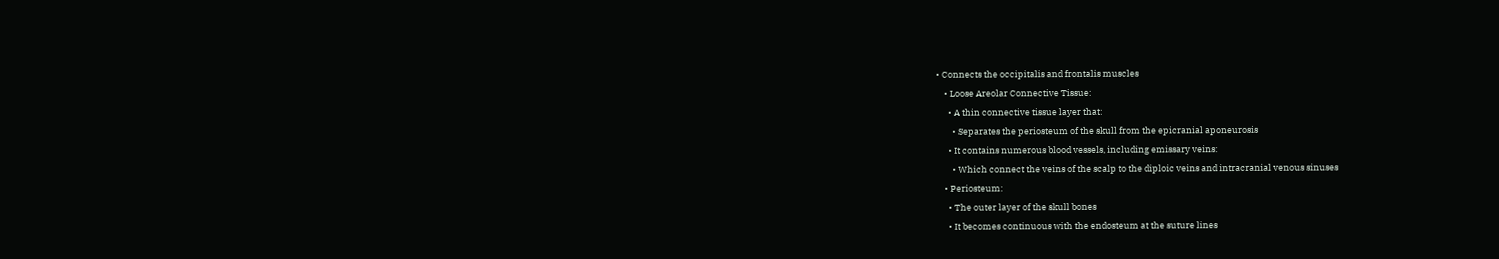• Connects the occipitalis and frontalis muscles
    • Loose Areolar Connective Tissue:
      • A thin connective tissue layer that:
        • Separates the periosteum of the skull from the epicranial aponeurosis
      • It contains numerous blood vessels, including emissary veins:
        • Which connect the veins of the scalp to the diploic veins and intracranial venous sinuses
    • Periosteum:
      • The outer layer of the skull bones
      • It becomes continuous with the endosteum at the suture lines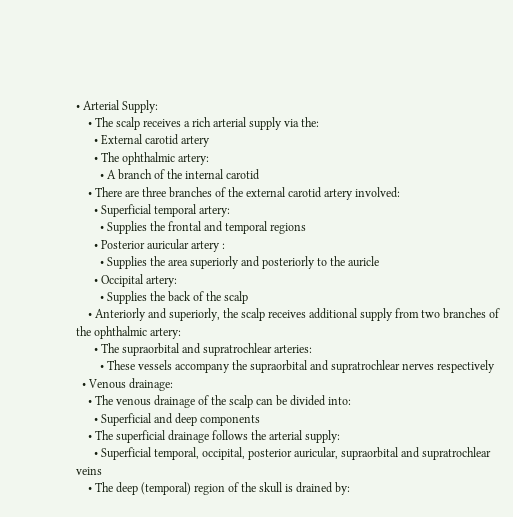• Arterial Supply:
    • The scalp receives a rich arterial supply via the:
      • External carotid artery
      • The ophthalmic artery:
        • A branch of the internal carotid
    • There are three branches of the external carotid artery involved:
      • Superficial temporal artery:
        • Supplies the frontal and temporal regions
      • Posterior auricular artery :
        • Supplies the area superiorly and posteriorly to the auricle
      • Occipital artery:
        • Supplies the back of the scalp
    • Anteriorly and superiorly, the scalp receives additional supply from two branches of the ophthalmic artery:
      • The supraorbital and supratrochlear arteries:
        • These vessels accompany the supraorbital and supratrochlear nerves respectively
  • Venous drainage:
    • The venous drainage of the scalp can be divided into:
      • Superficial and deep components
    • The superficial drainage follows the arterial supply:
      • Superficial temporal, occipital, posterior auricular, supraorbital and supratrochlear veins
    • The deep (temporal) region of the skull is drained by: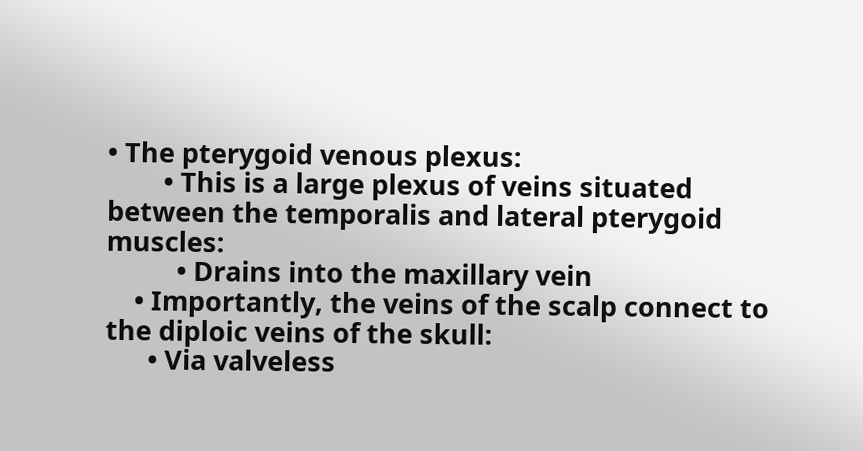• The pterygoid venous plexus:
        • This is a large plexus of veins situated between the temporalis and lateral pterygoid muscles:
          • Drains into the maxillary vein
    • Importantly, the veins of the scalp connect to the diploic veins of the skull:
      • Via valveless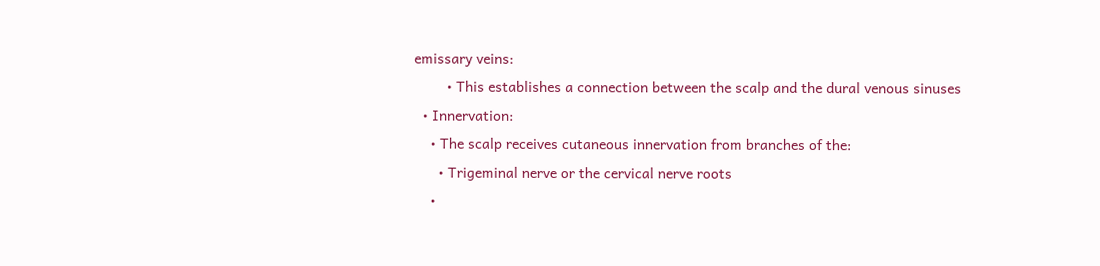emissary veins:
        • This establishes a connection between the scalp and the dural venous sinuses
  • Innervation:
    • The scalp receives cutaneous innervation from branches of the:
      • Trigeminal nerve or the cervical nerve roots
    •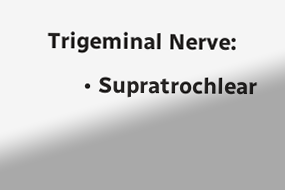Trigeminal Nerve:
      • Supratrochlear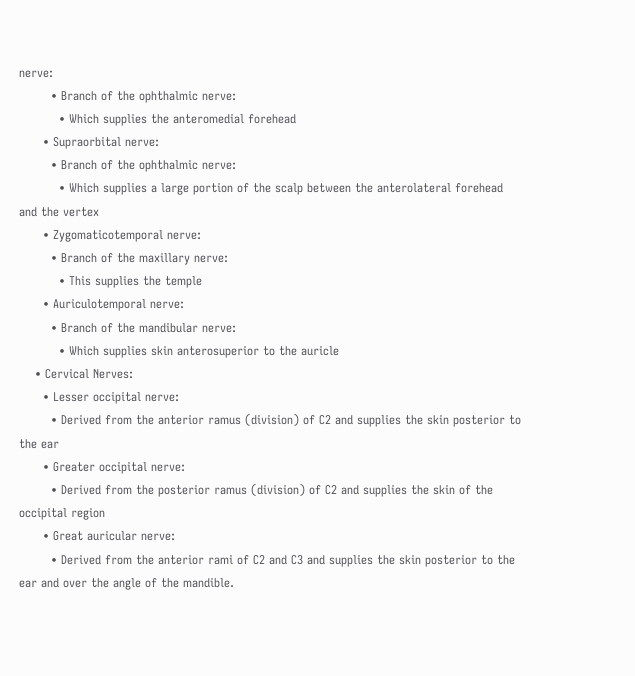nerve:
        • Branch of the ophthalmic nerve:
          • Which supplies the anteromedial forehead
      • Supraorbital nerve:
        • Branch of the ophthalmic nerve:
          • Which supplies a large portion of the scalp between the anterolateral forehead and the vertex
      • Zygomaticotemporal nerve:
        • Branch of the maxillary nerve:
          • This supplies the temple
      • Auriculotemporal nerve:
        • Branch of the mandibular nerve:
          • Which supplies skin anterosuperior to the auricle
    • Cervical Nerves:
      • Lesser occipital nerve:
        • Derived from the anterior ramus (division) of C2 and supplies the skin posterior to the ear
      • Greater occipital nerve:
        • Derived from the posterior ramus (division) of C2 and supplies the skin of the occipital region
      • Great auricular nerve:
        • Derived from the anterior rami of C2 and C3 and supplies the skin posterior to the ear and over the angle of the mandible.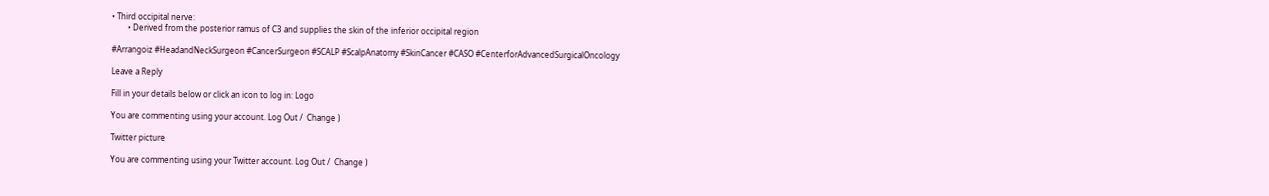• Third occipital nerve:
        • Derived from the posterior ramus of C3 and supplies the skin of the inferior occipital region

#Arrangoiz #HeadandNeckSurgeon #CancerSurgeon #SCALP #ScalpAnatomy #SkinCancer #CASO #CenterforAdvancedSurgicalOncology

Leave a Reply

Fill in your details below or click an icon to log in: Logo

You are commenting using your account. Log Out /  Change )

Twitter picture

You are commenting using your Twitter account. Log Out /  Change )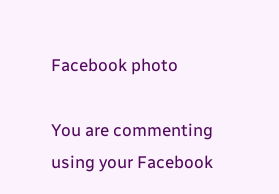Facebook photo

You are commenting using your Facebook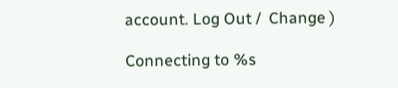account. Log Out /  Change )

Connecting to %s